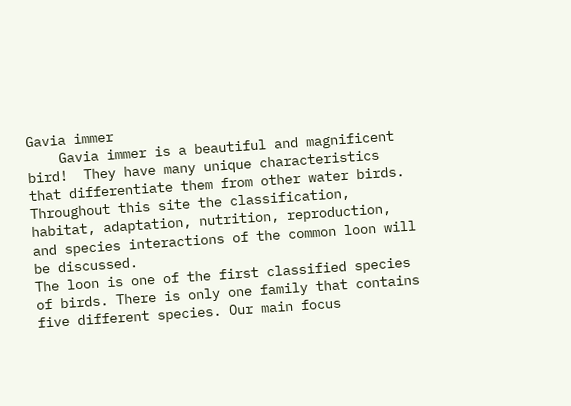Gavia immer
    Gavia immer is a beautiful and magnificent bird!  They have many unique characteristics that differentiate them from other water birds. Throughout this site the classification, habitat, adaptation, nutrition, reproduction, and species interactions of the common loon will be discussed.
The loon is one of the first classified species of birds. There is only one family that contains five different species. Our main focus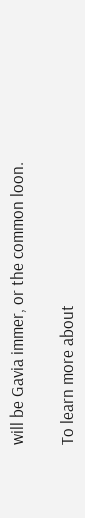will be Gavia immer, or the common loon.

To learn more about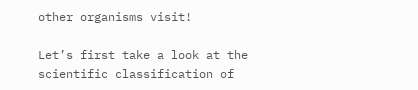other organisms visit!

Let’s first take a look at the scientific classification of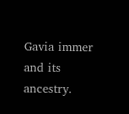Gavia immer and its ancestry.